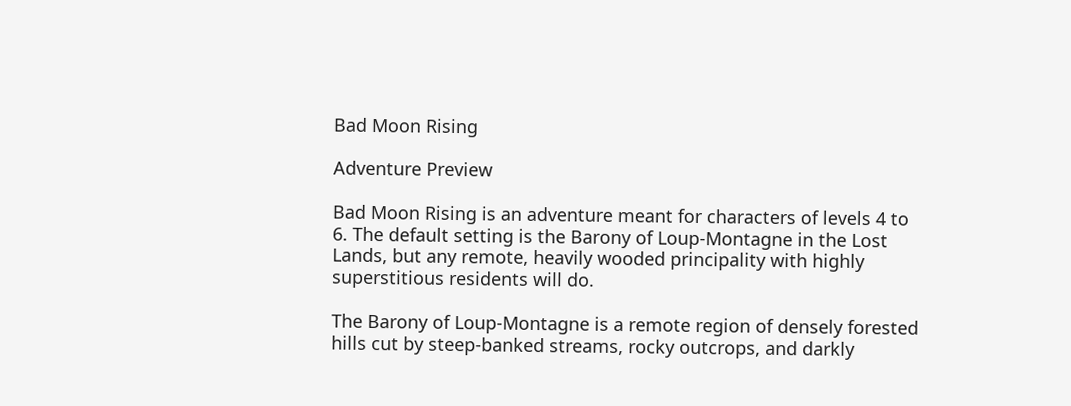Bad Moon Rising

Adventure Preview

Bad Moon Rising is an adventure meant for characters of levels 4 to 6. The default setting is the Barony of Loup-Montagne in the Lost Lands, but any remote, heavily wooded principality with highly superstitious residents will do.

The Barony of Loup-Montagne is a remote region of densely forested hills cut by steep-banked streams, rocky outcrops, and darkly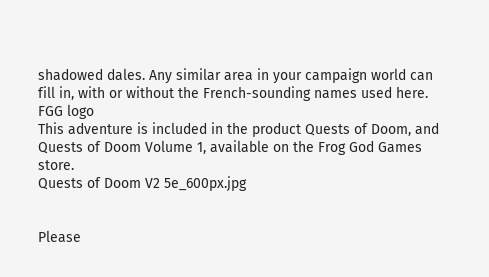shadowed dales. Any similar area in your campaign world can fill in, with or without the French-sounding names used here.
FGG logo
This adventure is included in the product Quests of Doom, and Quests of Doom Volume 1, available on the Frog God Games store.
Quests of Doom V2 5e_600px.jpg


Please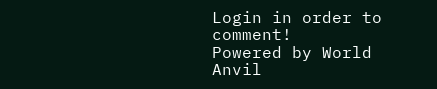Login in order to comment!
Powered by World Anvil